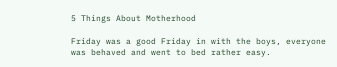5 Things About Motherhood

Friday was a good Friday in with the boys, everyone was behaved and went to bed rather easy.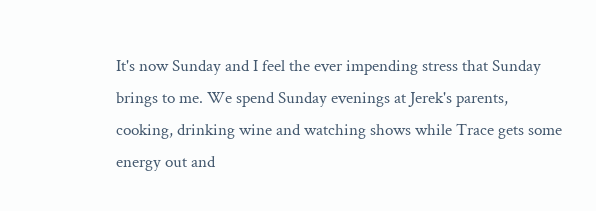It's now Sunday and I feel the ever impending stress that Sunday brings to me. We spend Sunday evenings at Jerek's parents, cooking, drinking wine and watching shows while Trace gets some energy out and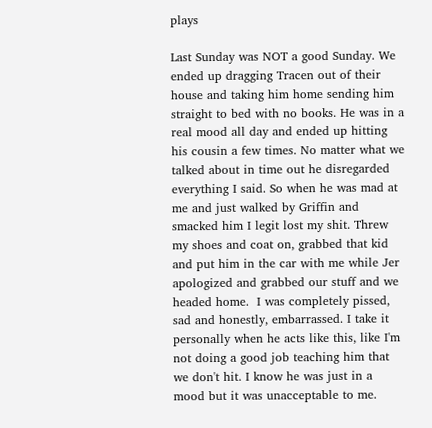plays

Last Sunday was NOT a good Sunday. We ended up dragging Tracen out of their house and taking him home sending him straight to bed with no books. He was in a real mood all day and ended up hitting his cousin a few times. No matter what we talked about in time out he disregarded everything I said. So when he was mad at me and just walked by Griffin and smacked him I legit lost my shit. Threw my shoes and coat on, grabbed that kid and put him in the car with me while Jer apologized and grabbed our stuff and we headed home.  I was completely pissed, sad and honestly, embarrassed. I take it personally when he acts like this, like I'm not doing a good job teaching him that we don't hit. I know he was just in a mood but it was unacceptable to me.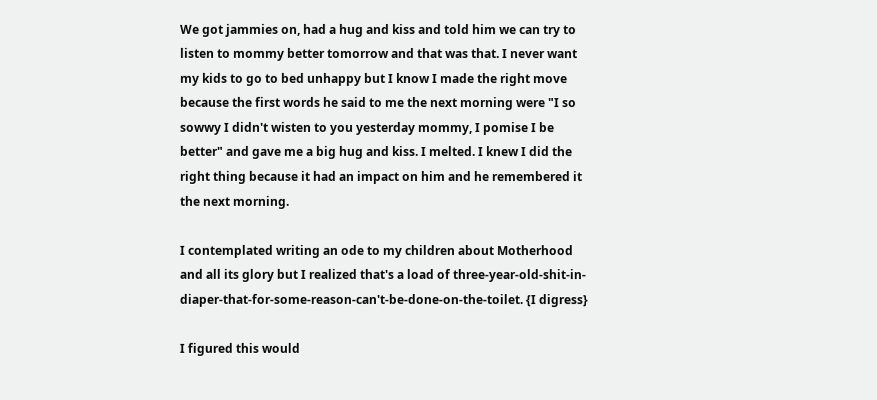We got jammies on, had a hug and kiss and told him we can try to listen to mommy better tomorrow and that was that. I never want my kids to go to bed unhappy but I know I made the right move because the first words he said to me the next morning were "I so sowwy I didn't wisten to you yesterday mommy, I pomise I be better" and gave me a big hug and kiss. I melted. I knew I did the right thing because it had an impact on him and he remembered it the next morning.

I contemplated writing an ode to my children about Motherhood and all its glory but I realized that's a load of three-year-old-shit-in-diaper-that-for-some-reason-can't-be-done-on-the-toilet. {I digress}

I figured this would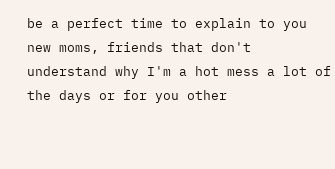be a perfect time to explain to you new moms, friends that don't understand why I'm a hot mess a lot of the days or for you other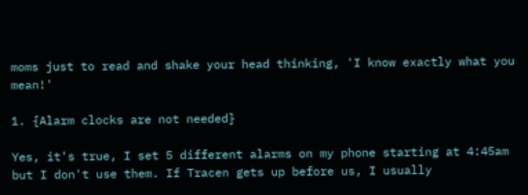moms just to read and shake your head thinking, 'I know exactly what you mean!'

1. {Alarm clocks are not needed}

Yes, it's true, I set 5 different alarms on my phone starting at 4:45am but I don't use them. If Tracen gets up before us, I usually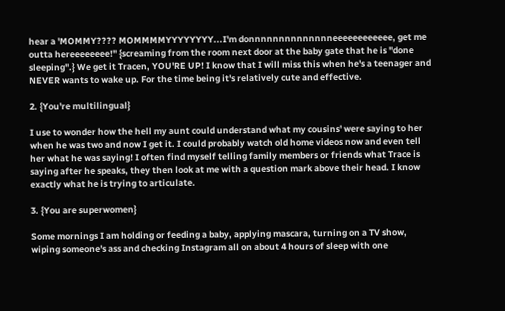hear a 'MOMMY???? MOMMMMYYYYYYYY...I'm donnnnnnnnnnnnnneeeeeeeeeeee, get me outta hereeeeeeee!" {screaming from the room next door at the baby gate that he is "done sleeping".} We get it Tracen, YOU'RE UP! I know that I will miss this when he's a teenager and NEVER wants to wake up. For the time being it's relatively cute and effective.

2. {You're multilingual}

I use to wonder how the hell my aunt could understand what my cousins' were saying to her when he was two and now I get it. I could probably watch old home videos now and even tell her what he was saying! I often find myself telling family members or friends what Trace is saying after he speaks, they then look at me with a question mark above their head. I know exactly what he is trying to articulate.

3. {You are superwomen}

Some mornings I am holding or feeding a baby, applying mascara, turning on a TV show, wiping someone's ass and checking Instagram all on about 4 hours of sleep with one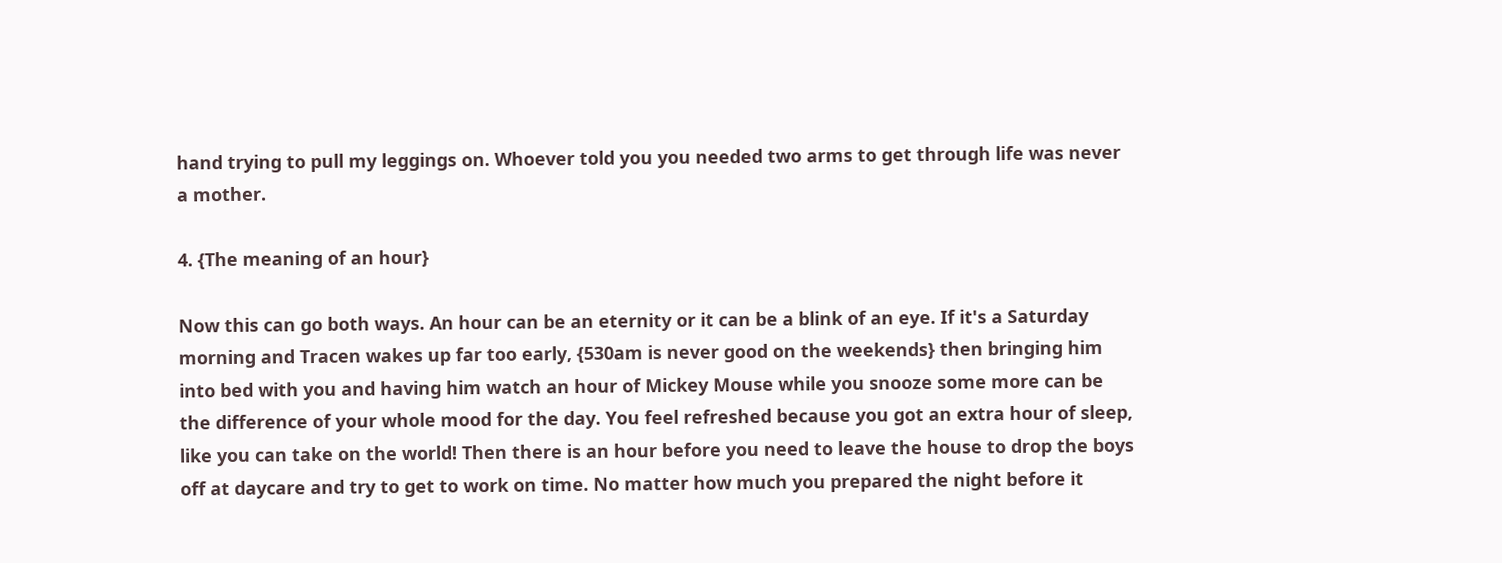hand trying to pull my leggings on. Whoever told you you needed two arms to get through life was never a mother.

4. {The meaning of an hour}

Now this can go both ways. An hour can be an eternity or it can be a blink of an eye. If it's a Saturday morning and Tracen wakes up far too early, {530am is never good on the weekends} then bringing him into bed with you and having him watch an hour of Mickey Mouse while you snooze some more can be the difference of your whole mood for the day. You feel refreshed because you got an extra hour of sleep, like you can take on the world! Then there is an hour before you need to leave the house to drop the boys off at daycare and try to get to work on time. No matter how much you prepared the night before it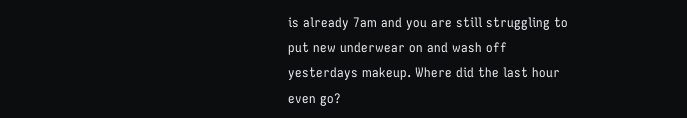is already 7am and you are still struggling to put new underwear on and wash off yesterdays makeup. Where did the last hour even go?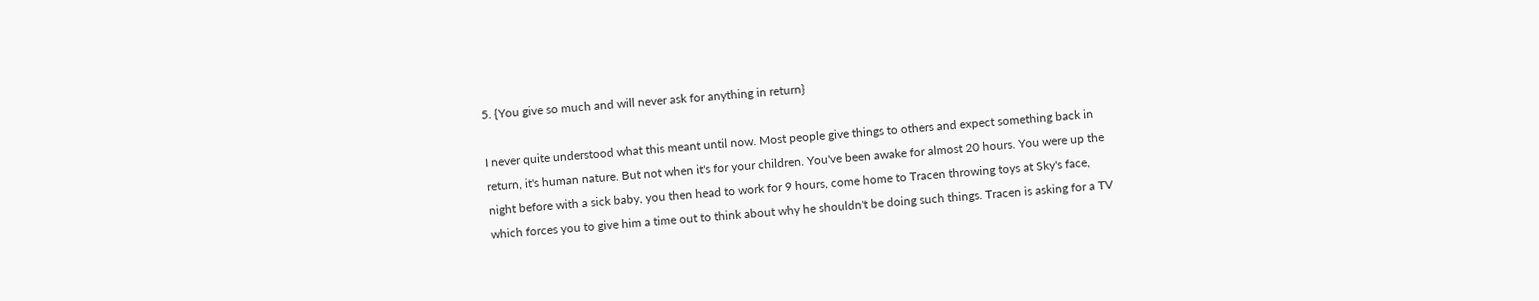5. {You give so much and will never ask for anything in return}

I never quite understood what this meant until now. Most people give things to others and expect something back in return, it's human nature. But not when it's for your children. You've been awake for almost 20 hours. You were up the night before with a sick baby, you then head to work for 9 hours, come home to Tracen throwing toys at Sky's face, which forces you to give him a time out to think about why he shouldn't be doing such things. Tracen is asking for a TV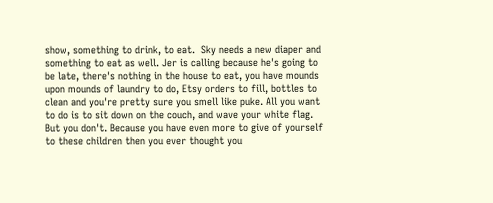show, something to drink, to eat.  Sky needs a new diaper and something to eat as well. Jer is calling because he's going to be late, there's nothing in the house to eat, you have mounds upon mounds of laundry to do, Etsy orders to fill, bottles to clean and you're pretty sure you smell like puke. All you want to do is to sit down on the couch, and wave your white flag. But you don't. Because you have even more to give of yourself to these children then you ever thought you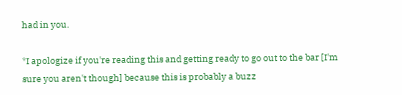had in you.

*I apologize if you're reading this and getting ready to go out to the bar [I'm sure you aren't though] because this is probably a buzz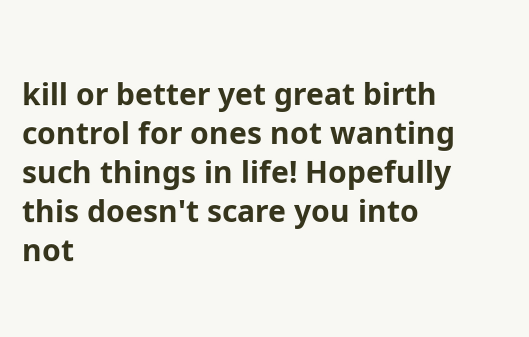kill or better yet great birth control for ones not wanting such things in life! Hopefully this doesn't scare you into not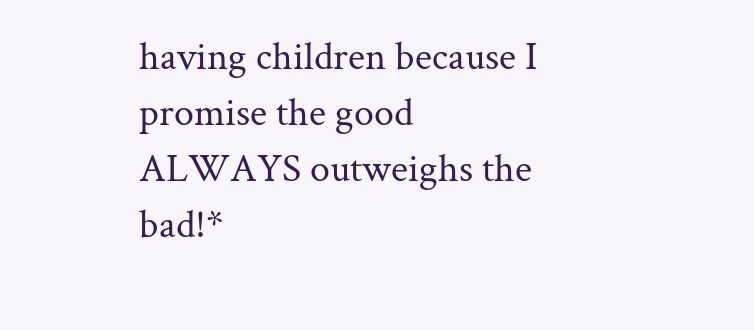having children because I promise the good ALWAYS outweighs the bad!*